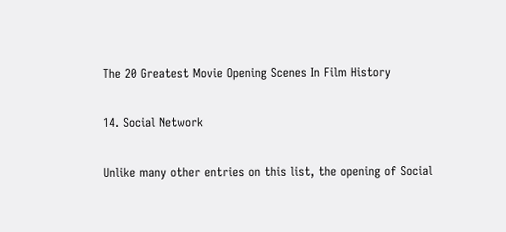The 20 Greatest Movie Opening Scenes In Film History

14. Social Network

Unlike many other entries on this list, the opening of Social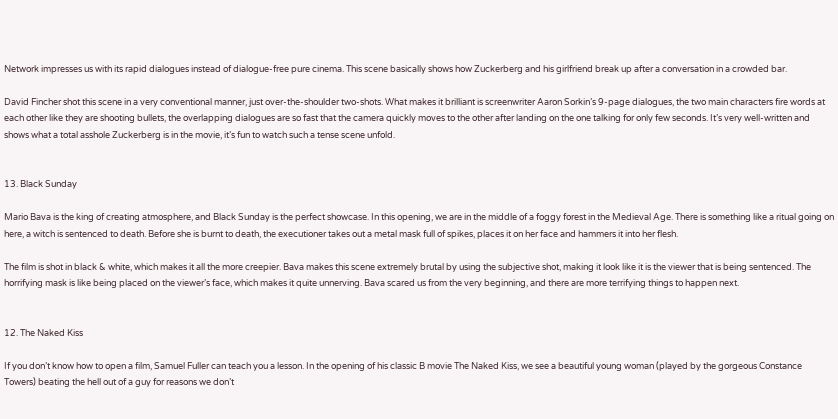Network impresses us with its rapid dialogues instead of dialogue-free pure cinema. This scene basically shows how Zuckerberg and his girlfriend break up after a conversation in a crowded bar.

David Fincher shot this scene in a very conventional manner, just over-the-shoulder two-shots. What makes it brilliant is screenwriter Aaron Sorkin’s 9-page dialogues, the two main characters fire words at each other like they are shooting bullets, the overlapping dialogues are so fast that the camera quickly moves to the other after landing on the one talking for only few seconds. It’s very well-written and shows what a total asshole Zuckerberg is in the movie, it’s fun to watch such a tense scene unfold.


13. Black Sunday

Mario Bava is the king of creating atmosphere, and Black Sunday is the perfect showcase. In this opening, we are in the middle of a foggy forest in the Medieval Age. There is something like a ritual going on here, a witch is sentenced to death. Before she is burnt to death, the executioner takes out a metal mask full of spikes, places it on her face and hammers it into her flesh.

The film is shot in black & white, which makes it all the more creepier. Bava makes this scene extremely brutal by using the subjective shot, making it look like it is the viewer that is being sentenced. The horrifying mask is like being placed on the viewer’s face, which makes it quite unnerving. Bava scared us from the very beginning, and there are more terrifying things to happen next.


12. The Naked Kiss

If you don’t know how to open a film, Samuel Fuller can teach you a lesson. In the opening of his classic B movie The Naked Kiss, we see a beautiful young woman (played by the gorgeous Constance Towers) beating the hell out of a guy for reasons we don’t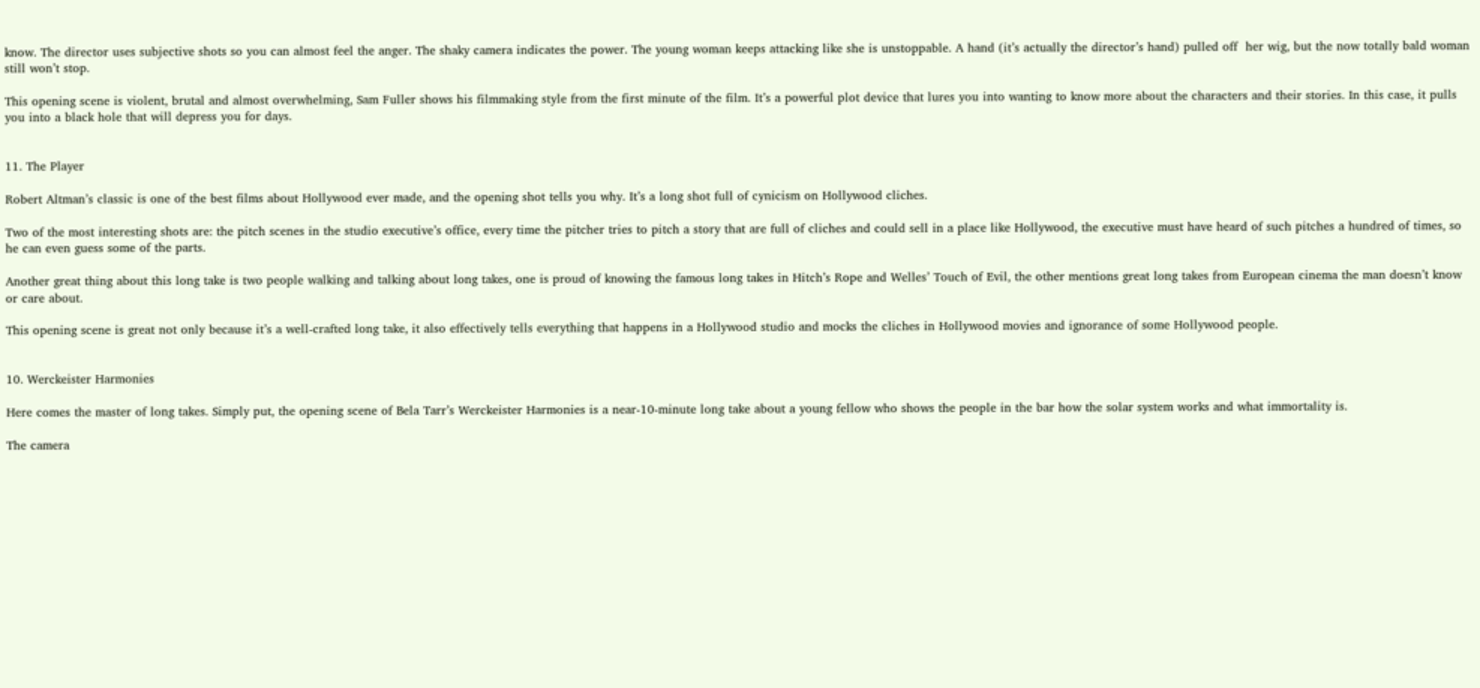know. The director uses subjective shots so you can almost feel the anger. The shaky camera indicates the power. The young woman keeps attacking like she is unstoppable. A hand (it’s actually the director’s hand) pulled off  her wig, but the now totally bald woman still won’t stop.

This opening scene is violent, brutal and almost overwhelming, Sam Fuller shows his filmmaking style from the first minute of the film. It’s a powerful plot device that lures you into wanting to know more about the characters and their stories. In this case, it pulls you into a black hole that will depress you for days.


11. The Player

Robert Altman’s classic is one of the best films about Hollywood ever made, and the opening shot tells you why. It’s a long shot full of cynicism on Hollywood cliches.

Two of the most interesting shots are: the pitch scenes in the studio executive’s office, every time the pitcher tries to pitch a story that are full of cliches and could sell in a place like Hollywood, the executive must have heard of such pitches a hundred of times, so he can even guess some of the parts.

Another great thing about this long take is two people walking and talking about long takes, one is proud of knowing the famous long takes in Hitch’s Rope and Welles’ Touch of Evil, the other mentions great long takes from European cinema the man doesn’t know or care about.

This opening scene is great not only because it’s a well-crafted long take, it also effectively tells everything that happens in a Hollywood studio and mocks the cliches in Hollywood movies and ignorance of some Hollywood people.


10. Werckeister Harmonies

Here comes the master of long takes. Simply put, the opening scene of Bela Tarr’s Werckeister Harmonies is a near-10-minute long take about a young fellow who shows the people in the bar how the solar system works and what immortality is.

The camera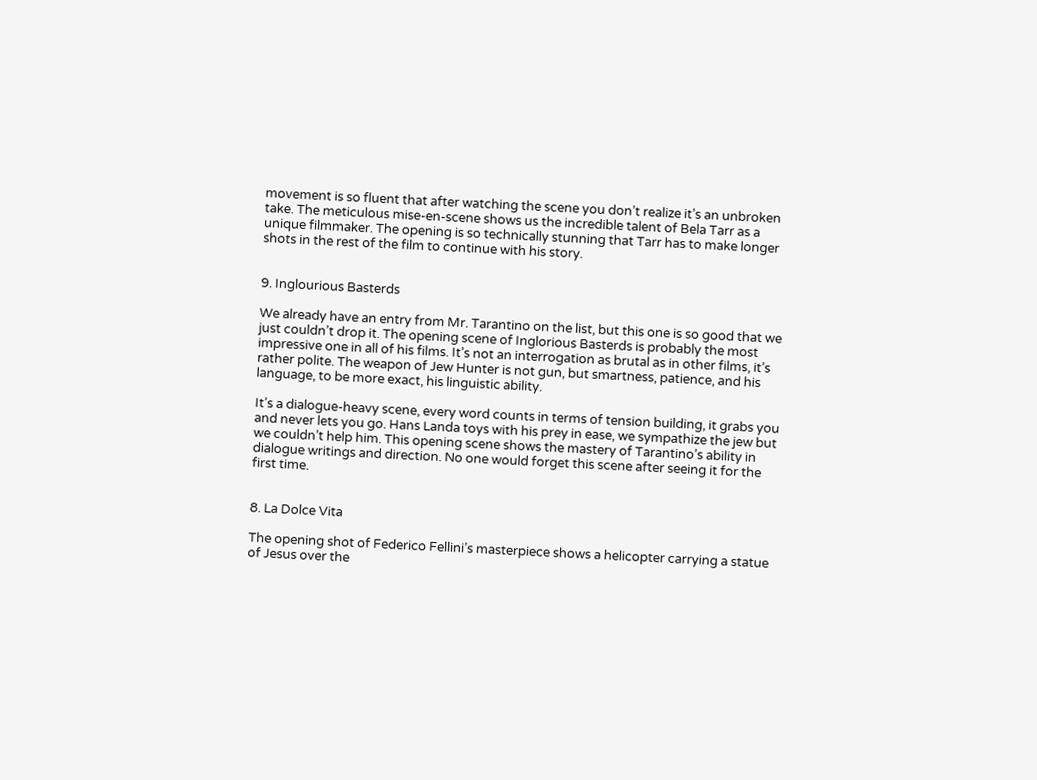movement is so fluent that after watching the scene you don’t realize it’s an unbroken take. The meticulous mise-en-scene shows us the incredible talent of Bela Tarr as a unique filmmaker. The opening is so technically stunning that Tarr has to make longer shots in the rest of the film to continue with his story.


9. Inglourious Basterds

We already have an entry from Mr. Tarantino on the list, but this one is so good that we just couldn’t drop it. The opening scene of Inglorious Basterds is probably the most impressive one in all of his films. It’s not an interrogation as brutal as in other films, it’s rather polite. The weapon of Jew Hunter is not gun, but smartness, patience, and his language, to be more exact, his linguistic ability.

It’s a dialogue-heavy scene, every word counts in terms of tension building, it grabs you and never lets you go. Hans Landa toys with his prey in ease, we sympathize the jew but we couldn’t help him. This opening scene shows the mastery of Tarantino’s ability in dialogue writings and direction. No one would forget this scene after seeing it for the first time.


8. La Dolce Vita

The opening shot of Federico Fellini’s masterpiece shows a helicopter carrying a statue of Jesus over the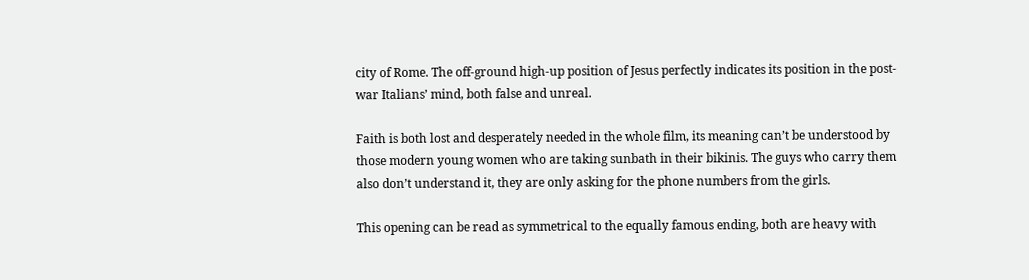city of Rome. The off-ground high-up position of Jesus perfectly indicates its position in the post-war Italians’ mind, both false and unreal.

Faith is both lost and desperately needed in the whole film, its meaning can’t be understood by those modern young women who are taking sunbath in their bikinis. The guys who carry them also don’t understand it, they are only asking for the phone numbers from the girls.

This opening can be read as symmetrical to the equally famous ending, both are heavy with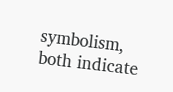symbolism, both indicate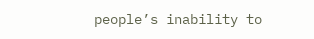people’s inability to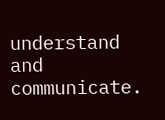understand and communicate.